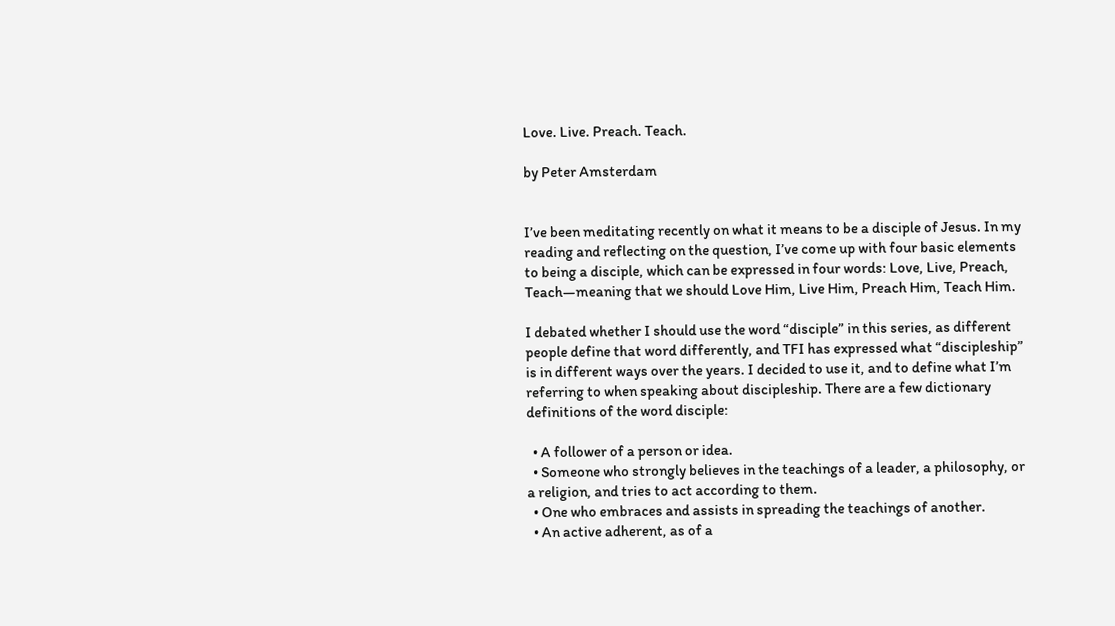Love. Live. Preach. Teach.

by Peter Amsterdam


I’ve been meditating recently on what it means to be a disciple of Jesus. In my reading and reflecting on the question, I’ve come up with four basic elements to being a disciple, which can be expressed in four words: Love, Live, Preach, Teach—meaning that we should Love Him, Live Him, Preach Him, Teach Him.

I debated whether I should use the word “disciple” in this series, as different people define that word differently, and TFI has expressed what “discipleship” is in different ways over the years. I decided to use it, and to define what I’m referring to when speaking about discipleship. There are a few dictionary definitions of the word disciple:

  • A follower of a person or idea.
  • Someone who strongly believes in the teachings of a leader, a philosophy, or a religion, and tries to act according to them.
  • One who embraces and assists in spreading the teachings of another.
  • An active adherent, as of a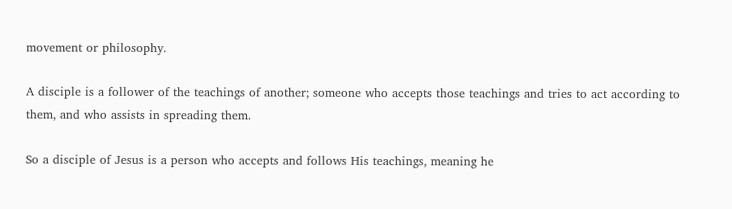movement or philosophy.

A disciple is a follower of the teachings of another; someone who accepts those teachings and tries to act according to them, and who assists in spreading them.

So a disciple of Jesus is a person who accepts and follows His teachings, meaning he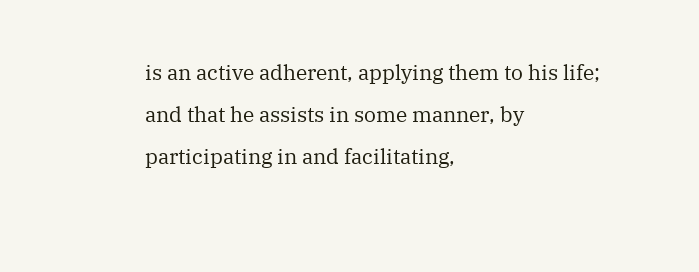is an active adherent, applying them to his life; and that he assists in some manner, by participating in and facilitating,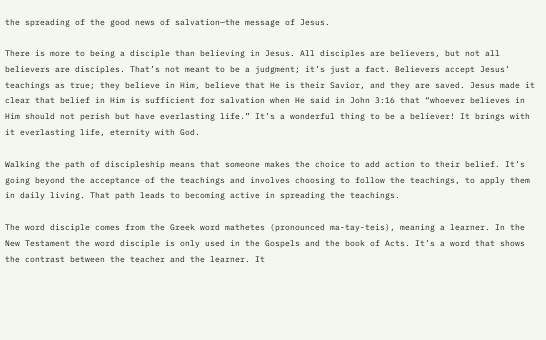the spreading of the good news of salvation—the message of Jesus.

There is more to being a disciple than believing in Jesus. All disciples are believers, but not all believers are disciples. That’s not meant to be a judgment; it’s just a fact. Believers accept Jesus’ teachings as true; they believe in Him, believe that He is their Savior, and they are saved. Jesus made it clear that belief in Him is sufficient for salvation when He said in John 3:16 that “whoever believes in Him should not perish but have everlasting life.” It’s a wonderful thing to be a believer! It brings with it everlasting life, eternity with God.

Walking the path of discipleship means that someone makes the choice to add action to their belief. It’s going beyond the acceptance of the teachings and involves choosing to follow the teachings, to apply them in daily living. That path leads to becoming active in spreading the teachings.

The word disciple comes from the Greek word mathetes (pronounced ma-tay-teis), meaning a learner. In the New Testament the word disciple is only used in the Gospels and the book of Acts. It’s a word that shows the contrast between the teacher and the learner. It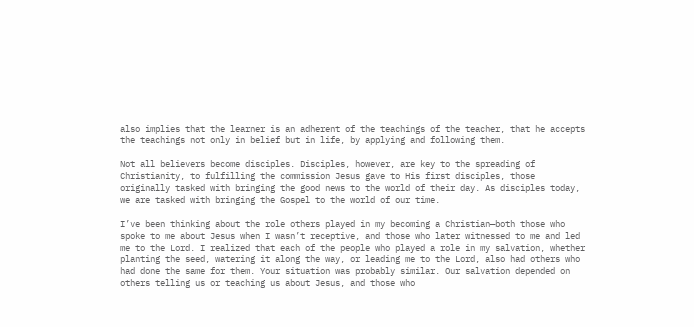also implies that the learner is an adherent of the teachings of the teacher, that he accepts the teachings not only in belief but in life, by applying and following them.

Not all believers become disciples. Disciples, however, are key to the spreading of Christianity, to fulfilling the commission Jesus gave to His first disciples, those originally tasked with bringing the good news to the world of their day. As disciples today, we are tasked with bringing the Gospel to the world of our time.

I’ve been thinking about the role others played in my becoming a Christian—both those who spoke to me about Jesus when I wasn’t receptive, and those who later witnessed to me and led me to the Lord. I realized that each of the people who played a role in my salvation, whether planting the seed, watering it along the way, or leading me to the Lord, also had others who had done the same for them. Your situation was probably similar. Our salvation depended on others telling us or teaching us about Jesus, and those who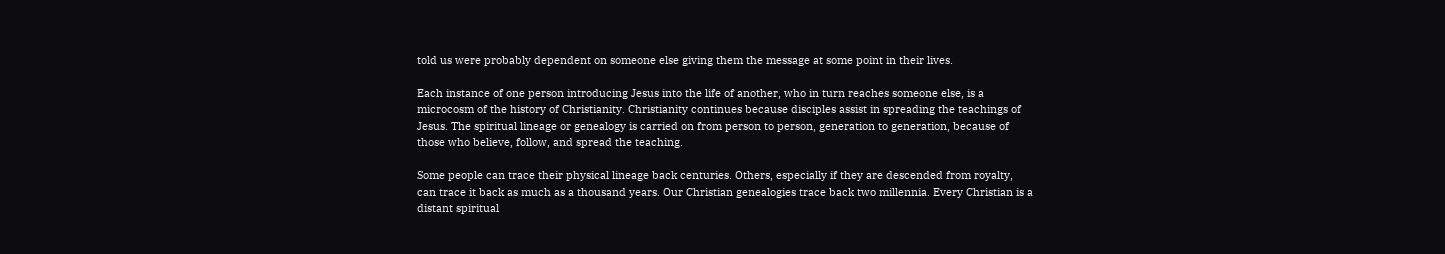told us were probably dependent on someone else giving them the message at some point in their lives.

Each instance of one person introducing Jesus into the life of another, who in turn reaches someone else, is a microcosm of the history of Christianity. Christianity continues because disciples assist in spreading the teachings of Jesus. The spiritual lineage or genealogy is carried on from person to person, generation to generation, because of those who believe, follow, and spread the teaching.

Some people can trace their physical lineage back centuries. Others, especially if they are descended from royalty, can trace it back as much as a thousand years. Our Christian genealogies trace back two millennia. Every Christian is a distant spiritual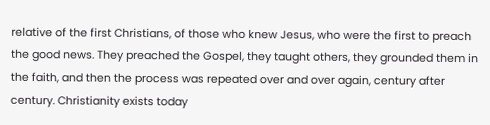relative of the first Christians, of those who knew Jesus, who were the first to preach the good news. They preached the Gospel, they taught others, they grounded them in the faith, and then the process was repeated over and over again, century after century. Christianity exists today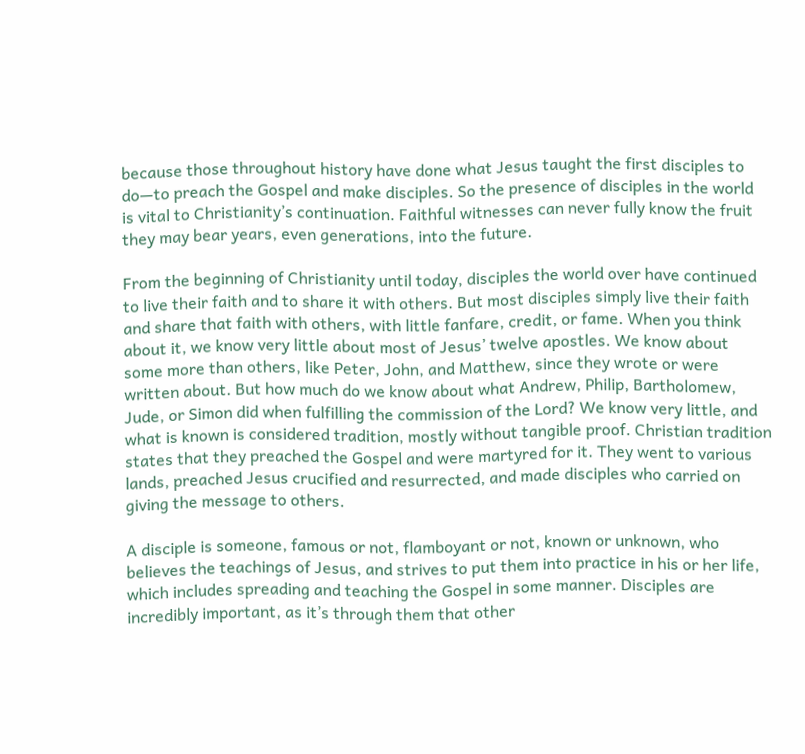because those throughout history have done what Jesus taught the first disciples to do—to preach the Gospel and make disciples. So the presence of disciples in the world is vital to Christianity’s continuation. Faithful witnesses can never fully know the fruit they may bear years, even generations, into the future.

From the beginning of Christianity until today, disciples the world over have continued to live their faith and to share it with others. But most disciples simply live their faith and share that faith with others, with little fanfare, credit, or fame. When you think about it, we know very little about most of Jesus’ twelve apostles. We know about some more than others, like Peter, John, and Matthew, since they wrote or were written about. But how much do we know about what Andrew, Philip, Bartholomew, Jude, or Simon did when fulfilling the commission of the Lord? We know very little, and what is known is considered tradition, mostly without tangible proof. Christian tradition states that they preached the Gospel and were martyred for it. They went to various lands, preached Jesus crucified and resurrected, and made disciples who carried on giving the message to others.

A disciple is someone, famous or not, flamboyant or not, known or unknown, who believes the teachings of Jesus, and strives to put them into practice in his or her life, which includes spreading and teaching the Gospel in some manner. Disciples are incredibly important, as it’s through them that other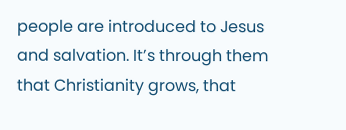people are introduced to Jesus and salvation. It’s through them that Christianity grows, that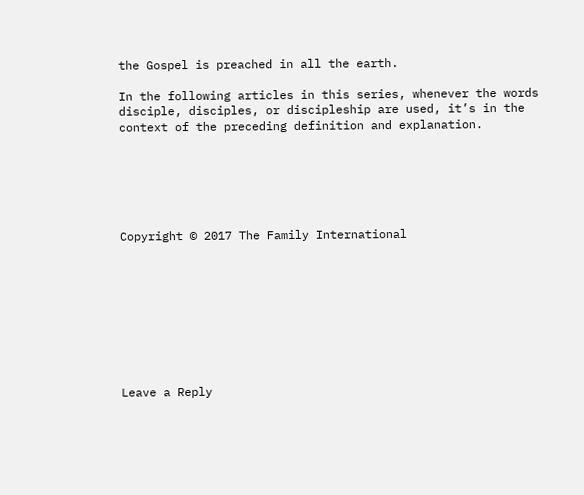the Gospel is preached in all the earth.

In the following articles in this series, whenever the words disciple, disciples, or discipleship are used, it’s in the context of the preceding definition and explanation.






Copyright © 2017 The Family International









Leave a Reply